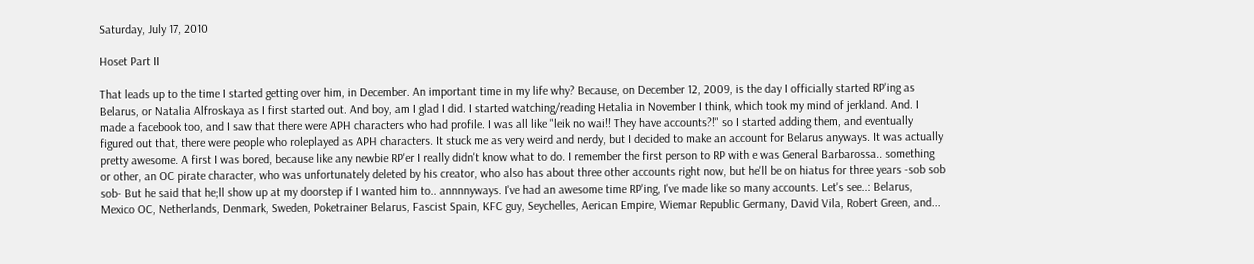Saturday, July 17, 2010

Hoset Part II

That leads up to the time I started getting over him, in December. An important time in my life why? Because, on December 12, 2009, is the day I officially started RP'ing as Belarus, or Natalia Alfroskaya as I first started out. And boy, am I glad I did. I started watching/reading Hetalia in November I think, which took my mind of jerkland. And. I made a facebook too, and I saw that there were APH characters who had profile. I was all like "leik no wai!! They have accounts?!" so I started adding them, and eventually figured out that, there were people who roleplayed as APH characters. It stuck me as very weird and nerdy, but I decided to make an account for Belarus anyways. It was actually pretty awesome. A first I was bored, because like any newbie RP'er I really didn't know what to do. I remember the first person to RP with e was General Barbarossa.. something or other, an OC pirate character, who was unfortunately deleted by his creator, who also has about three other accounts right now, but he'll be on hiatus for three years -sob sob sob- But he said that he;ll show up at my doorstep if I wanted him to.. annnnyways. I've had an awesome time RP'ing, I've made like so many accounts. Let's see..: Belarus, Mexico OC, Netherlands, Denmark, Sweden, Poketrainer Belarus, Fascist Spain, KFC guy, Seychelles, Aerican Empire, Wiemar Republic Germany, David Vila, Robert Green, and...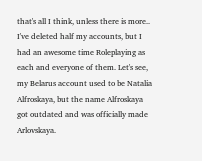that's all I think, unless there is more.. I've deleted half my accounts, but I had an awesome time Roleplaying as each and everyone of them. Let's see, my Belarus account used to be Natalia Alfroskaya, but the name Alfroskaya got outdated and was officially made Arlovskaya.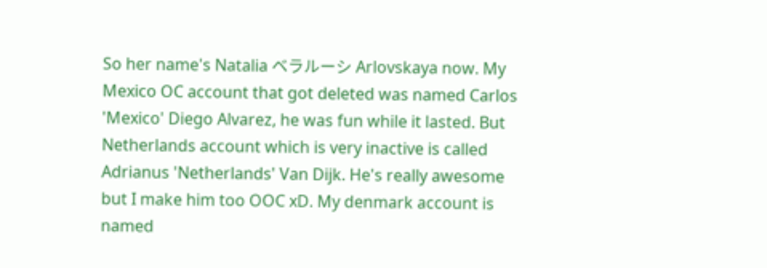So her name's Natalia ベラルーシ Arlovskaya now. My Mexico OC account that got deleted was named Carlos 'Mexico' Diego Alvarez, he was fun while it lasted. But Netherlands account which is very inactive is called Adrianus 'Netherlands' Van Dijk. He's really awesome but I make him too OOC xD. My denmark account is named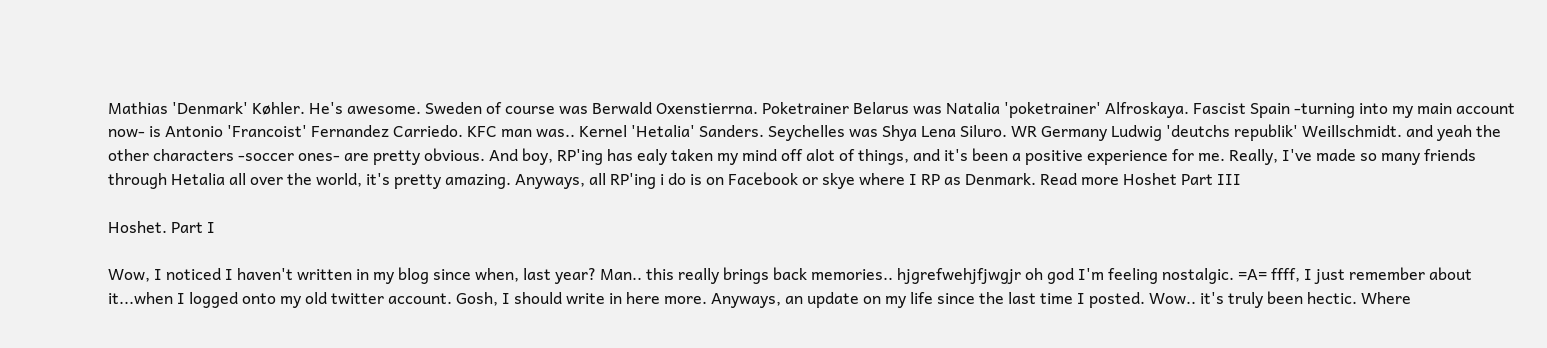Mathias 'Denmark' Køhler. He's awesome. Sweden of course was Berwald Oxenstierrna. Poketrainer Belarus was Natalia 'poketrainer' Alfroskaya. Fascist Spain -turning into my main account now- is Antonio 'Francoist' Fernandez Carriedo. KFC man was.. Kernel 'Hetalia' Sanders. Seychelles was Shya Lena Siluro. WR Germany Ludwig 'deutchs republik' Weillschmidt. and yeah the other characters -soccer ones- are pretty obvious. And boy, RP'ing has ealy taken my mind off alot of things, and it's been a positive experience for me. Really, I've made so many friends through Hetalia all over the world, it's pretty amazing. Anyways, all RP'ing i do is on Facebook or skye where I RP as Denmark. Read more Hoshet Part III

Hoshet. Part I

Wow, I noticed I haven't written in my blog since when, last year? Man.. this really brings back memories.. hjgrefwehjfjwgjr oh god I'm feeling nostalgic. =A= ffff, I just remember about it...when I logged onto my old twitter account. Gosh, I should write in here more. Anyways, an update on my life since the last time I posted. Wow.. it's truly been hectic. Where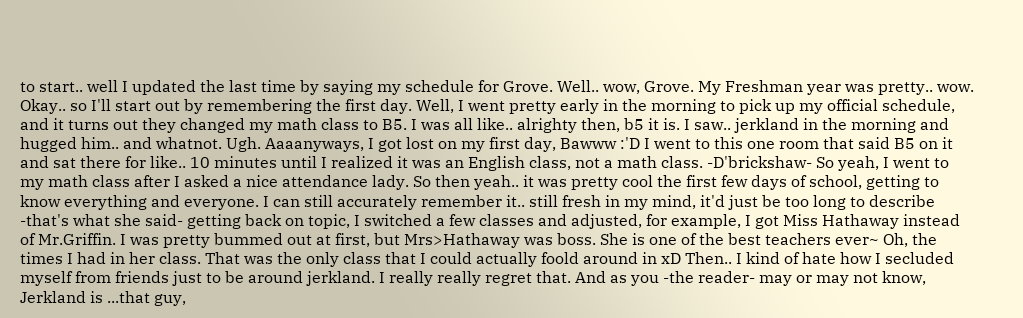to start.. well I updated the last time by saying my schedule for Grove. Well.. wow, Grove. My Freshman year was pretty.. wow. Okay.. so I'll start out by remembering the first day. Well, I went pretty early in the morning to pick up my official schedule, and it turns out they changed my math class to B5. I was all like.. alrighty then, b5 it is. I saw.. jerkland in the morning and hugged him.. and whatnot. Ugh. Aaaanyways, I got lost on my first day, Bawww :'D I went to this one room that said B5 on it and sat there for like.. 10 minutes until I realized it was an English class, not a math class. -D'brickshaw- So yeah, I went to my math class after I asked a nice attendance lady. So then yeah.. it was pretty cool the first few days of school, getting to know everything and everyone. I can still accurately remember it.. still fresh in my mind, it'd just be too long to describe -that's what she said- getting back on topic, I switched a few classes and adjusted, for example, I got Miss Hathaway instead of Mr.Griffin. I was pretty bummed out at first, but Mrs>Hathaway was boss. She is one of the best teachers ever~ Oh, the times I had in her class. That was the only class that I could actually foold around in xD Then.. I kind of hate how I secluded myself from friends just to be around jerkland. I really really regret that. And as you -the reader- may or may not know, Jerkland is ...that guy,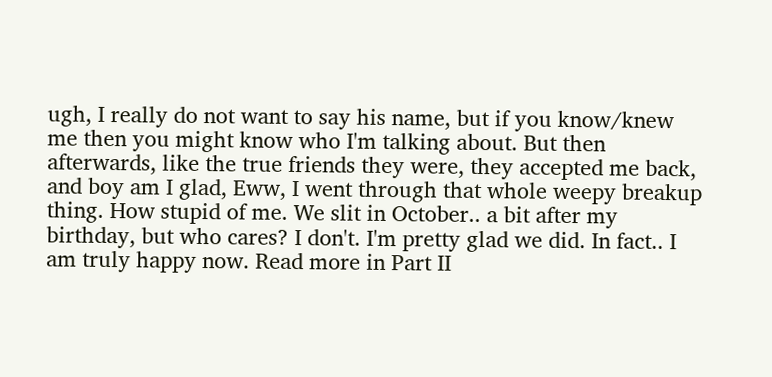ugh, I really do not want to say his name, but if you know/knew me then you might know who I'm talking about. But then afterwards, like the true friends they were, they accepted me back, and boy am I glad, Eww, I went through that whole weepy breakup thing. How stupid of me. We slit in October.. a bit after my birthday, but who cares? I don't. I'm pretty glad we did. In fact.. I am truly happy now. Read more in Part II